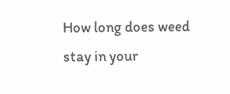How long does weed stay in your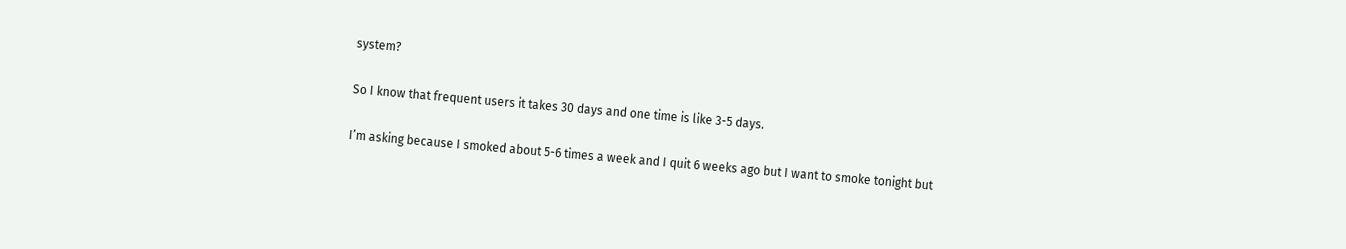system?

So I know that frequent users it takes 30 days and one time is like 3-5 days.

I’m asking because I smoked about 5-6 times a week and I quit 6 weeks ago but I want to smoke tonight but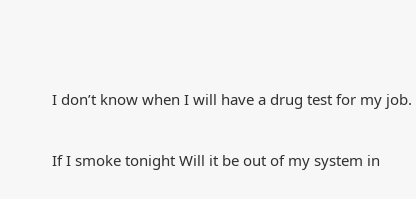I don’t know when I will have a drug test for my job.

If I smoke tonight Will it be out of my system in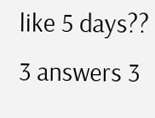like 5 days??
3 answers 3